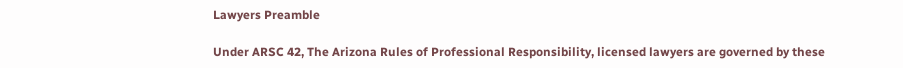Lawyers Preamble

Under ARSC 42, The Arizona Rules of Professional Responsibility, licensed lawyers are governed by these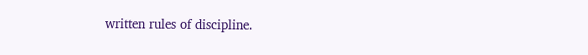written rules of discipline.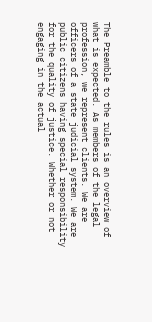The Preamble to the rules is an overview of what is expected. As members of the legal profession, we represent clients. We are officers of a state judicial system. We are public citizens having special responsibility for the quality of justice. Whether or not engaging in the actual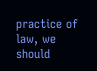practice of law, we should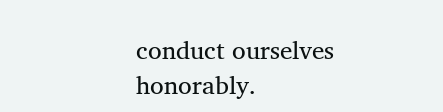conduct ourselves honorably.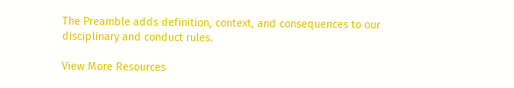The Preamble adds definition, context, and consequences to our disciplinary and conduct rules.

View More Resources